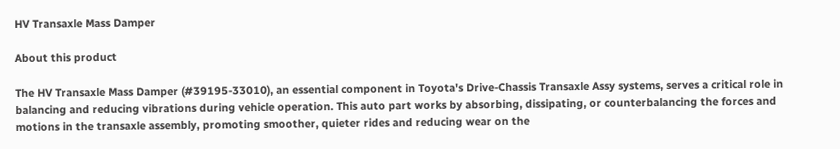HV Transaxle Mass Damper

About this product

The HV Transaxle Mass Damper (#39195-33010), an essential component in Toyota's Drive-Chassis Transaxle Assy systems, serves a critical role in balancing and reducing vibrations during vehicle operation. This auto part works by absorbing, dissipating, or counterbalancing the forces and motions in the transaxle assembly, promoting smoother, quieter rides and reducing wear on the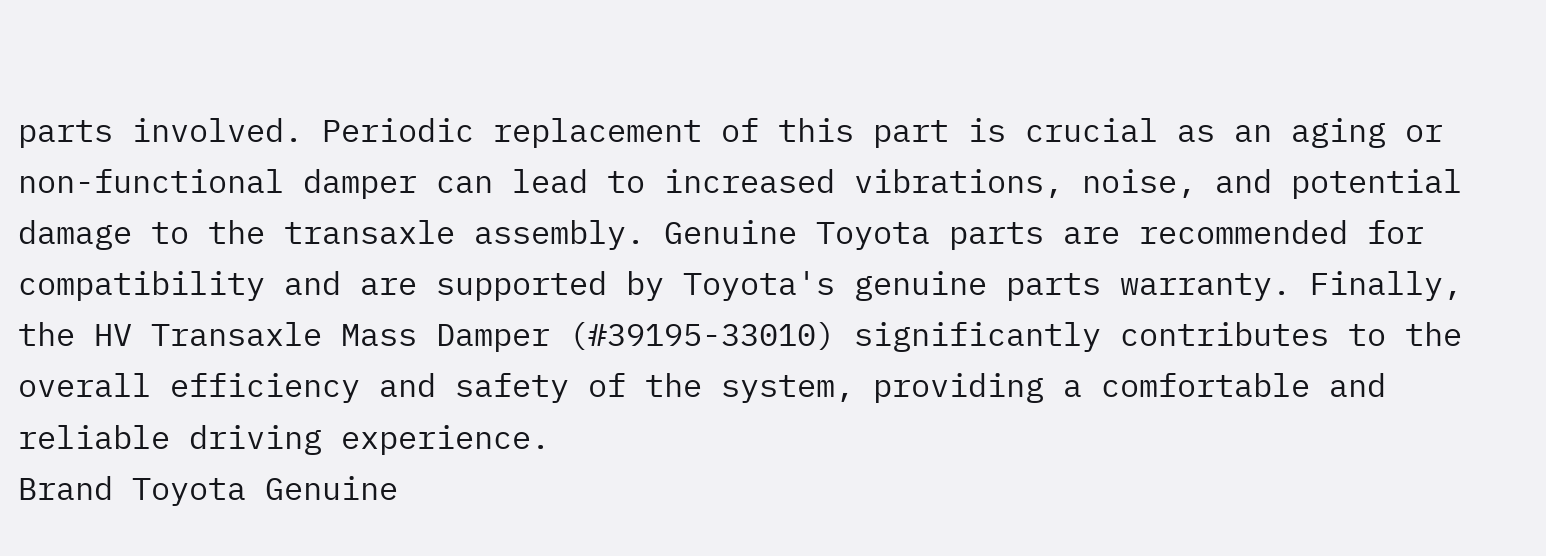parts involved. Periodic replacement of this part is crucial as an aging or non-functional damper can lead to increased vibrations, noise, and potential damage to the transaxle assembly. Genuine Toyota parts are recommended for compatibility and are supported by Toyota's genuine parts warranty. Finally, the HV Transaxle Mass Damper (#39195-33010) significantly contributes to the overall efficiency and safety of the system, providing a comfortable and reliable driving experience.
Brand Toyota Genuine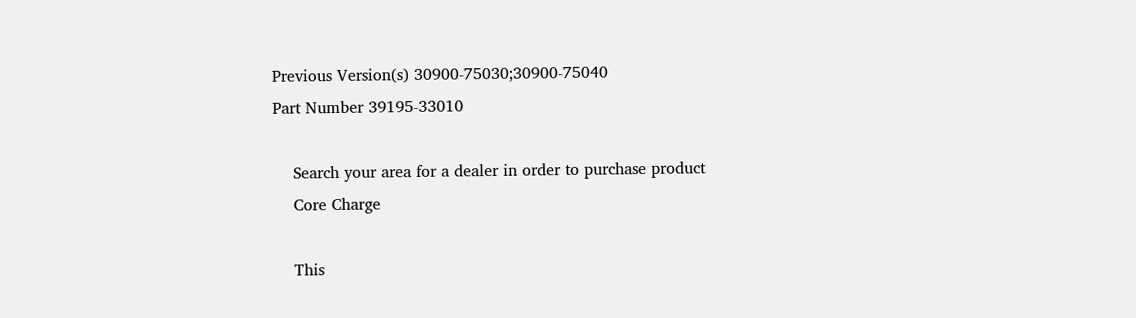Previous Version(s) 30900-75030;30900-75040
Part Number 39195-33010

    Search your area for a dealer in order to purchase product
    Core Charge

    This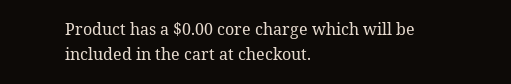Product has a $0.00 core charge which will be included in the cart at checkout.